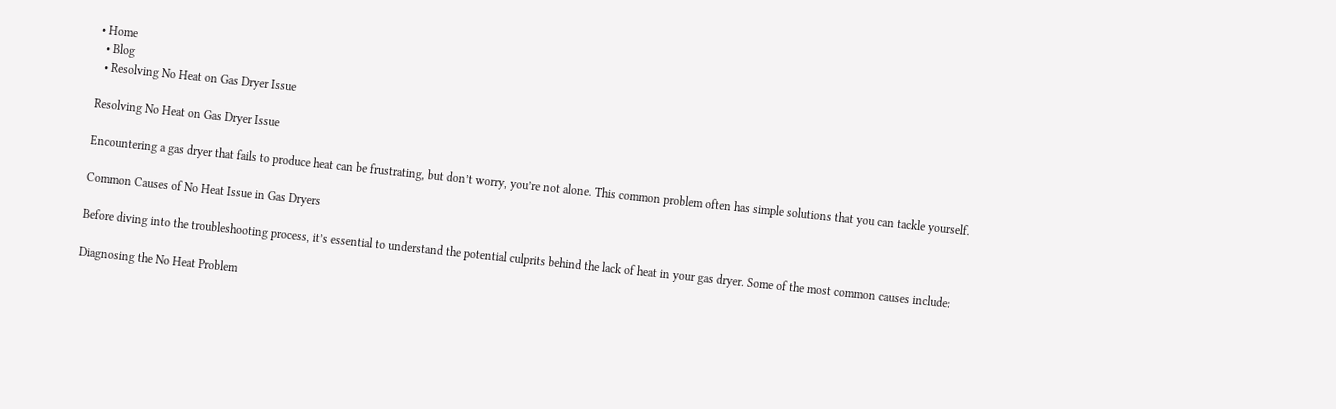• Home
  • Blog
  • Resolving No Heat on Gas Dryer Issue

Resolving No Heat on Gas Dryer Issue

Encountering a gas dryer that fails to produce heat can be frustrating, but don’t worry, you’re not alone. This common problem often has simple solutions that you can tackle yourself.

Common Causes of No Heat Issue in Gas Dryers

Before diving into the troubleshooting process, it’s essential to understand the potential culprits behind the lack of heat in your gas dryer. Some of the most common causes include:

Diagnosing the No Heat Problem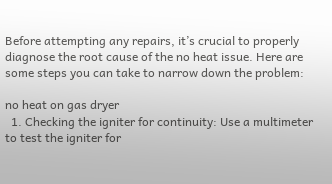Before attempting any repairs, it’s crucial to properly diagnose the root cause of the no heat issue. Here are some steps you can take to narrow down the problem:

no heat on gas dryer
  1. Checking the igniter for continuity: Use a multimeter to test the igniter for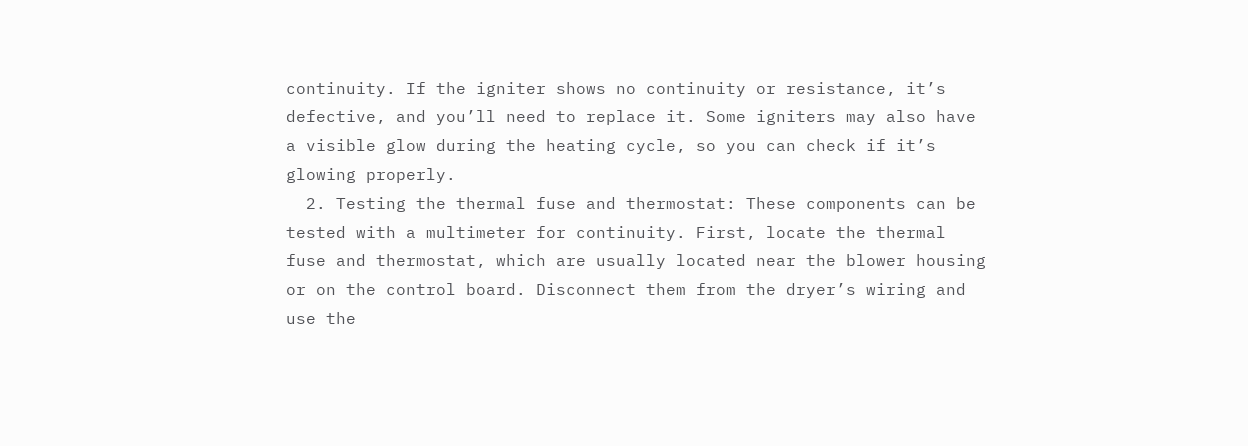continuity. If the igniter shows no continuity or resistance, it’s defective, and you’ll need to replace it. Some igniters may also have a visible glow during the heating cycle, so you can check if it’s glowing properly.
  2. Testing the thermal fuse and thermostat: These components can be tested with a multimeter for continuity. First, locate the thermal fuse and thermostat, which are usually located near the blower housing or on the control board. Disconnect them from the dryer’s wiring and use the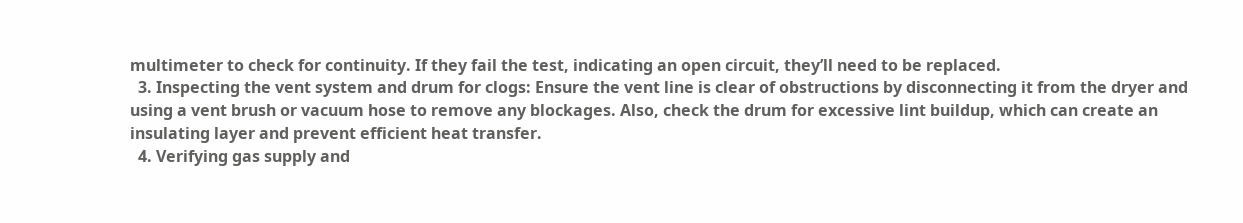multimeter to check for continuity. If they fail the test, indicating an open circuit, they’ll need to be replaced.
  3. Inspecting the vent system and drum for clogs: Ensure the vent line is clear of obstructions by disconnecting it from the dryer and using a vent brush or vacuum hose to remove any blockages. Also, check the drum for excessive lint buildup, which can create an insulating layer and prevent efficient heat transfer.
  4. Verifying gas supply and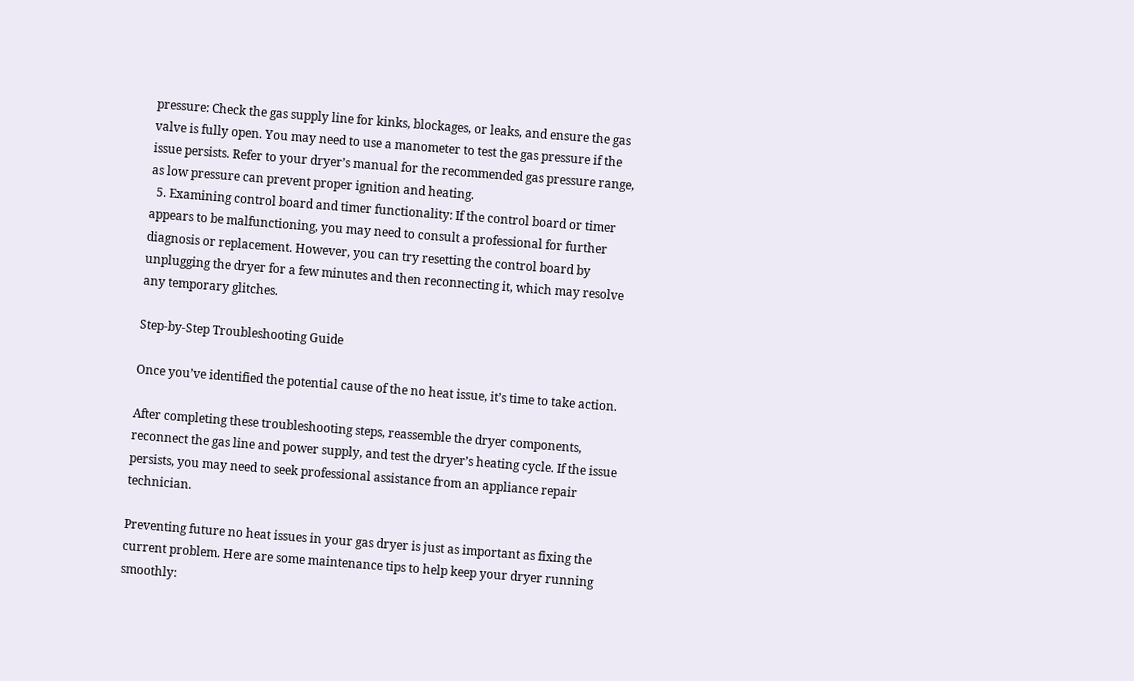pressure: Check the gas supply line for kinks, blockages, or leaks, and ensure the gas valve is fully open. You may need to use a manometer to test the gas pressure if the issue persists. Refer to your dryer’s manual for the recommended gas pressure range, as low pressure can prevent proper ignition and heating.
  5. Examining control board and timer functionality: If the control board or timer appears to be malfunctioning, you may need to consult a professional for further diagnosis or replacement. However, you can try resetting the control board by unplugging the dryer for a few minutes and then reconnecting it, which may resolve any temporary glitches.

Step-by-Step Troubleshooting Guide

Once you’ve identified the potential cause of the no heat issue, it’s time to take action.

After completing these troubleshooting steps, reassemble the dryer components, reconnect the gas line and power supply, and test the dryer’s heating cycle. If the issue persists, you may need to seek professional assistance from an appliance repair technician.

Preventing future no heat issues in your gas dryer is just as important as fixing the current problem. Here are some maintenance tips to help keep your dryer running smoothly: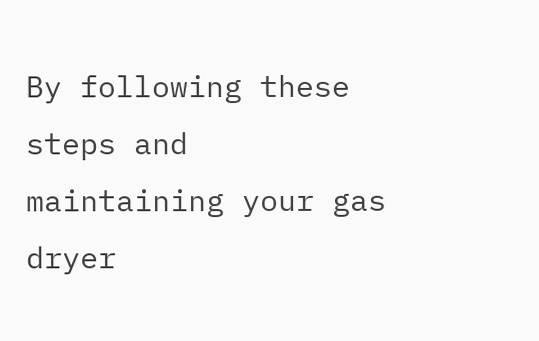By following these steps and maintaining your gas dryer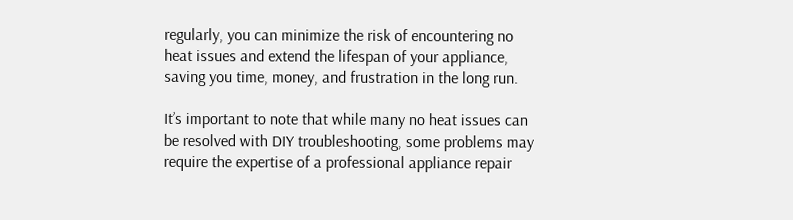regularly, you can minimize the risk of encountering no heat issues and extend the lifespan of your appliance, saving you time, money, and frustration in the long run.

It’s important to note that while many no heat issues can be resolved with DIY troubleshooting, some problems may require the expertise of a professional appliance repair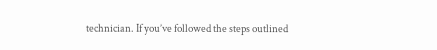technician. If you’ve followed the steps outlined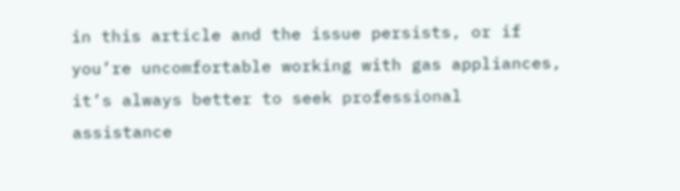in this article and the issue persists, or if you’re uncomfortable working with gas appliances, it’s always better to seek professional assistance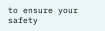to ensure your safety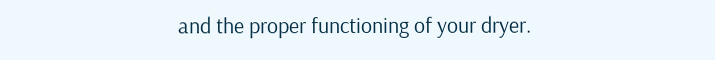and the proper functioning of your dryer.